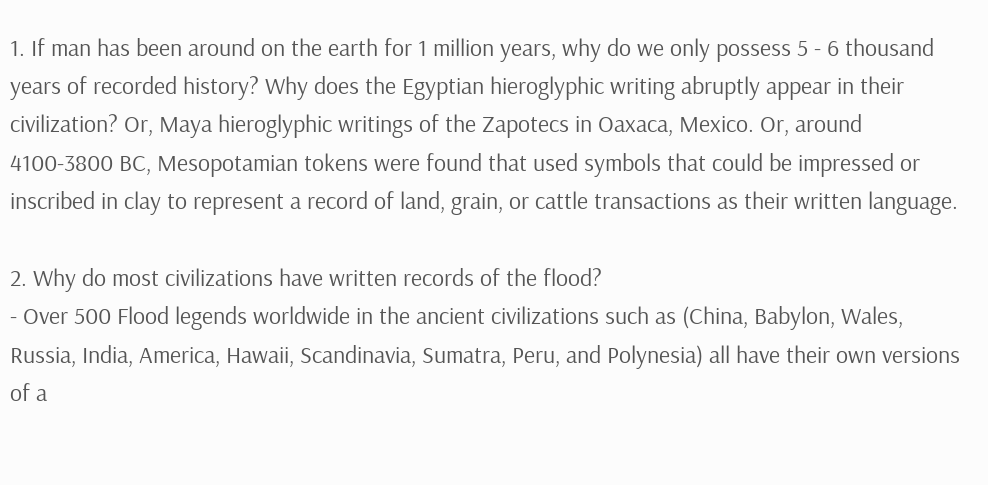1. If man has been around on the earth for 1 million years, why do we only possess 5 - 6 thousand years of recorded history? Why does the Egyptian hieroglyphic writing abruptly appear in their civilization? Or, Maya hieroglyphic writings of the Zapotecs in Oaxaca, Mexico. Or, around 4100-3800 BC, Mesopotamian tokens were found that used symbols that could be impressed or inscribed in clay to represent a record of land, grain, or cattle transactions as their written language.

2. Why do most civilizations have written records of the flood?
- Over 500 Flood legends worldwide in the ancient civilizations such as (China, Babylon, Wales, Russia, India, America, Hawaii, Scandinavia, Sumatra, Peru, and Polynesia) all have their own versions of a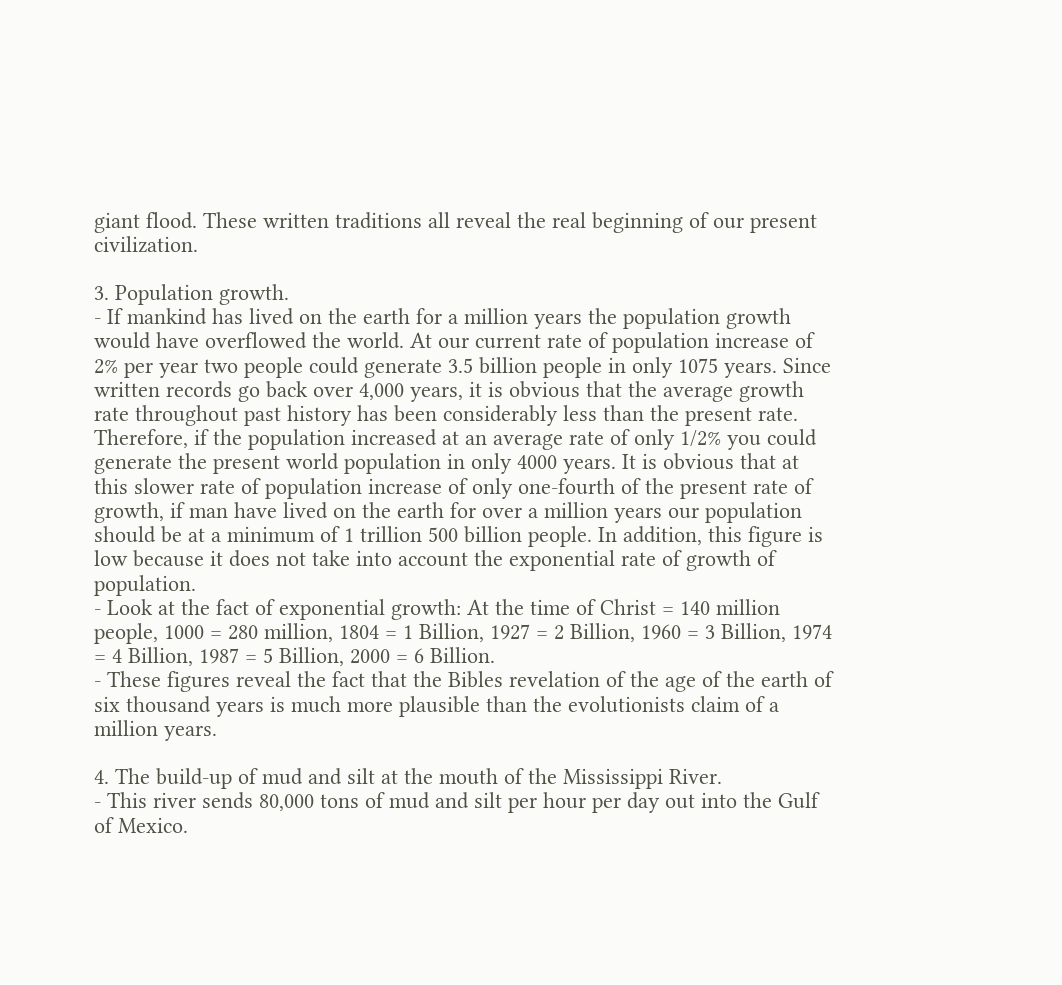giant flood. These written traditions all reveal the real beginning of our present civilization.

3. Population growth.
- If mankind has lived on the earth for a million years the population growth would have overflowed the world. At our current rate of population increase of 2% per year two people could generate 3.5 billion people in only 1075 years. Since written records go back over 4,000 years, it is obvious that the average growth rate throughout past history has been considerably less than the present rate. Therefore, if the population increased at an average rate of only 1/2% you could generate the present world population in only 4000 years. It is obvious that at this slower rate of population increase of only one-fourth of the present rate of growth, if man have lived on the earth for over a million years our population should be at a minimum of 1 trillion 500 billion people. In addition, this figure is low because it does not take into account the exponential rate of growth of population.
- Look at the fact of exponential growth: At the time of Christ = 140 million people, 1000 = 280 million, 1804 = 1 Billion, 1927 = 2 Billion, 1960 = 3 Billion, 1974 = 4 Billion, 1987 = 5 Billion, 2000 = 6 Billion.
- These figures reveal the fact that the Bibles revelation of the age of the earth of six thousand years is much more plausible than the evolutionists claim of a million years.

4. The build-up of mud and silt at the mouth of the Mississippi River.
- This river sends 80,000 tons of mud and silt per hour per day out into the Gulf of Mexico.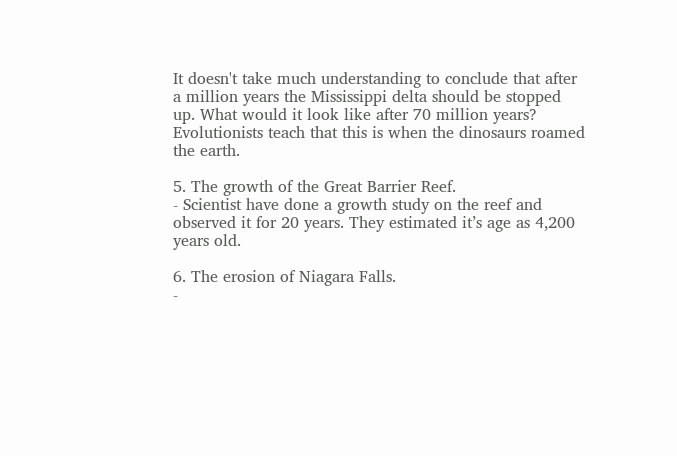It doesn't take much understanding to conclude that after a million years the Mississippi delta should be stopped up. What would it look like after 70 million years? Evolutionists teach that this is when the dinosaurs roamed the earth.

5. The growth of the Great Barrier Reef.
- Scientist have done a growth study on the reef and observed it for 20 years. They estimated it’s age as 4,200 years old.

6. The erosion of Niagara Falls.
-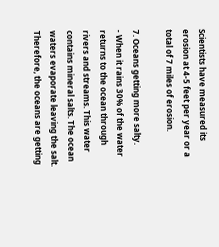Scientists have measured its erosion at 4-5 feet per year or a total of 7 miles of erosion.

7. Oceans getting more salty.
- When it rains 30% of the water returns to the ocean through rivers and streams. This water contains mineral salts. The ocean waters evaporate leaving the salt. Therefore, the oceans are getting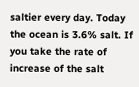saltier every day. Today the ocean is 3.6% salt. If you take the rate of increase of the salt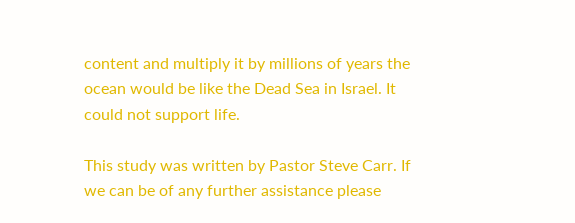content and multiply it by millions of years the ocean would be like the Dead Sea in Israel. It could not support life.

This study was written by Pastor Steve Carr. If we can be of any further assistance please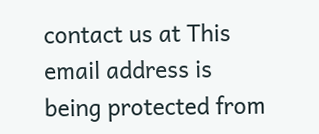contact us at This email address is being protected from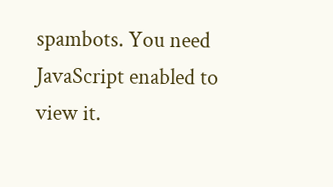spambots. You need JavaScript enabled to view it.